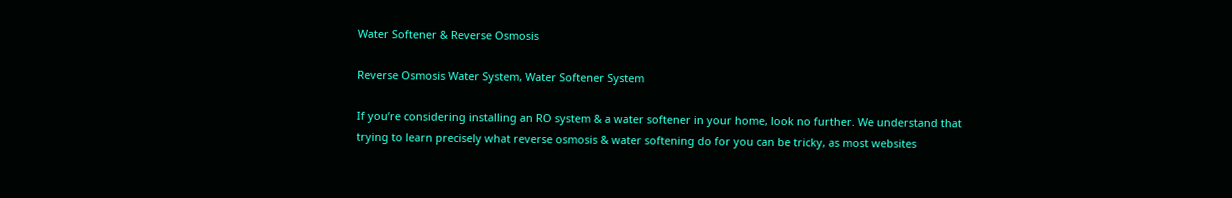Water Softener & Reverse Osmosis

Reverse Osmosis Water System, Water Softener System

If you’re considering installing an RO system & a water softener in your home, look no further. We understand that trying to learn precisely what reverse osmosis & water softening do for you can be tricky, as most websites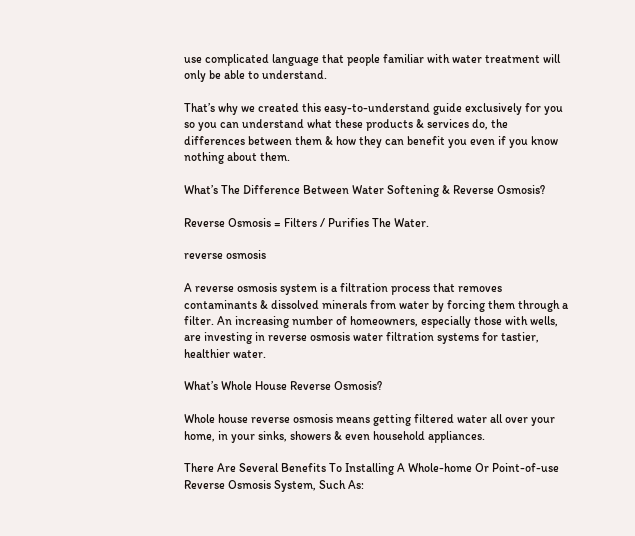use complicated language that people familiar with water treatment will only be able to understand.

That’s why we created this easy-to-understand guide exclusively for you so you can understand what these products & services do, the differences between them & how they can benefit you even if you know nothing about them.

What’s The Difference Between Water Softening & Reverse Osmosis?

Reverse Osmosis = Filters / Purifies The Water.

reverse osmosis

A reverse osmosis system is a filtration process that removes contaminants & dissolved minerals from water by forcing them through a filter. An increasing number of homeowners, especially those with wells, are investing in reverse osmosis water filtration systems for tastier, healthier water.

What’s Whole House Reverse Osmosis?

Whole house reverse osmosis means getting filtered water all over your home, in your sinks, showers & even household appliances.

There Are Several Benefits To Installing A Whole-home Or Point-of-use Reverse Osmosis System, Such As: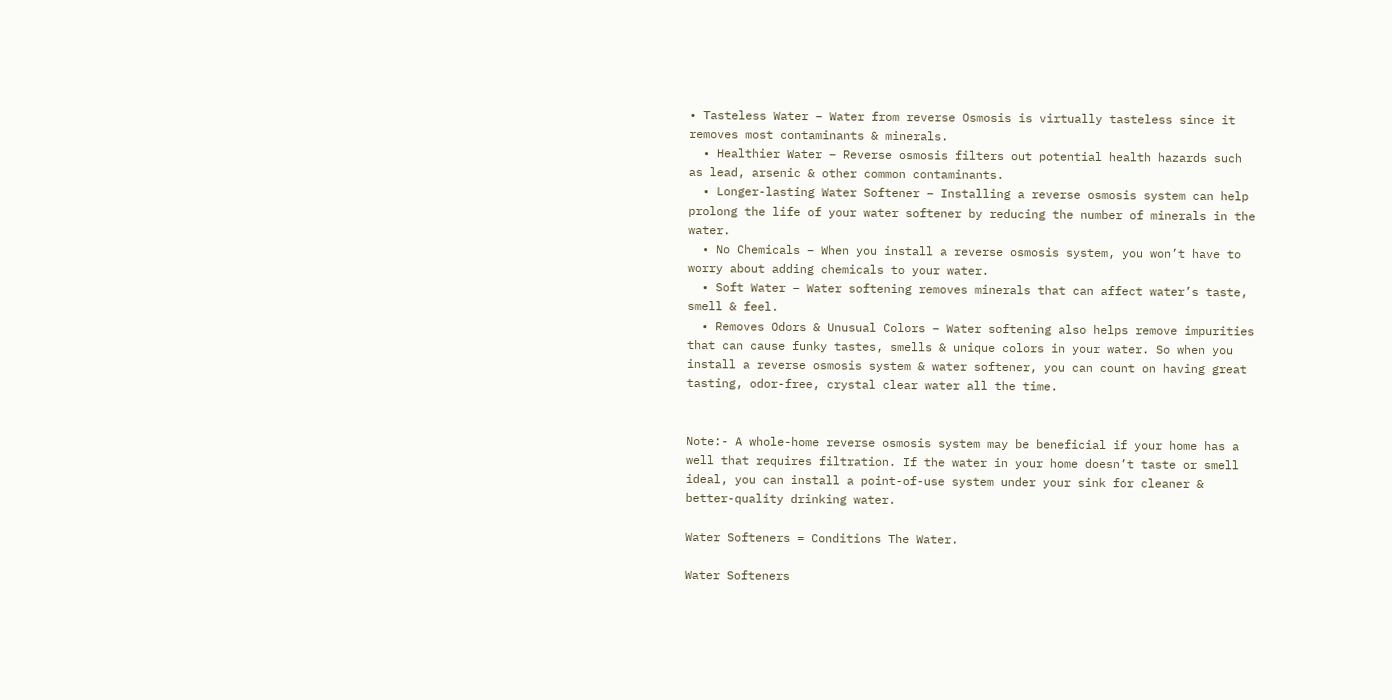• Tasteless Water – Water from reverse Osmosis is virtually tasteless since it removes most contaminants & minerals.
  • Healthier Water – Reverse osmosis filters out potential health hazards such as lead, arsenic & other common contaminants.
  • Longer-lasting Water Softener – Installing a reverse osmosis system can help prolong the life of your water softener by reducing the number of minerals in the water.
  • No Chemicals – When you install a reverse osmosis system, you won’t have to worry about adding chemicals to your water.
  • Soft Water – Water softening removes minerals that can affect water’s taste, smell & feel.
  • Removes Odors & Unusual Colors – Water softening also helps remove impurities that can cause funky tastes, smells & unique colors in your water. So when you install a reverse osmosis system & water softener, you can count on having great tasting, odor-free, crystal clear water all the time.


Note:- A whole-home reverse osmosis system may be beneficial if your home has a well that requires filtration. If the water in your home doesn’t taste or smell ideal, you can install a point-of-use system under your sink for cleaner & better-quality drinking water.

Water Softeners = Conditions The Water.

Water Softeners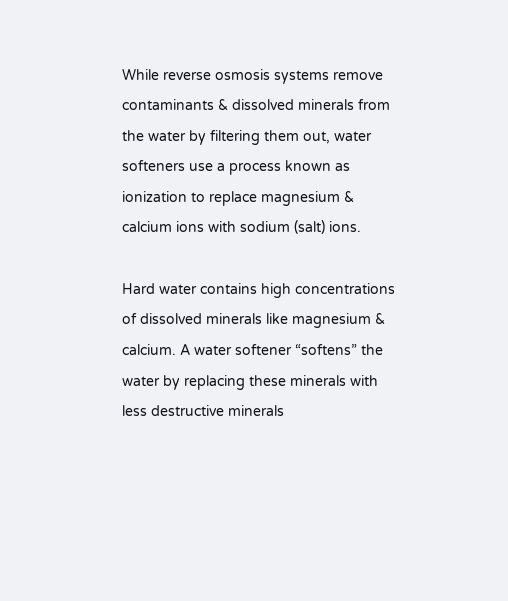While reverse osmosis systems remove contaminants & dissolved minerals from the water by filtering them out, water softeners use a process known as ionization to replace magnesium & calcium ions with sodium (salt) ions.

Hard water contains high concentrations of dissolved minerals like magnesium & calcium. A water softener “softens” the water by replacing these minerals with less destructive minerals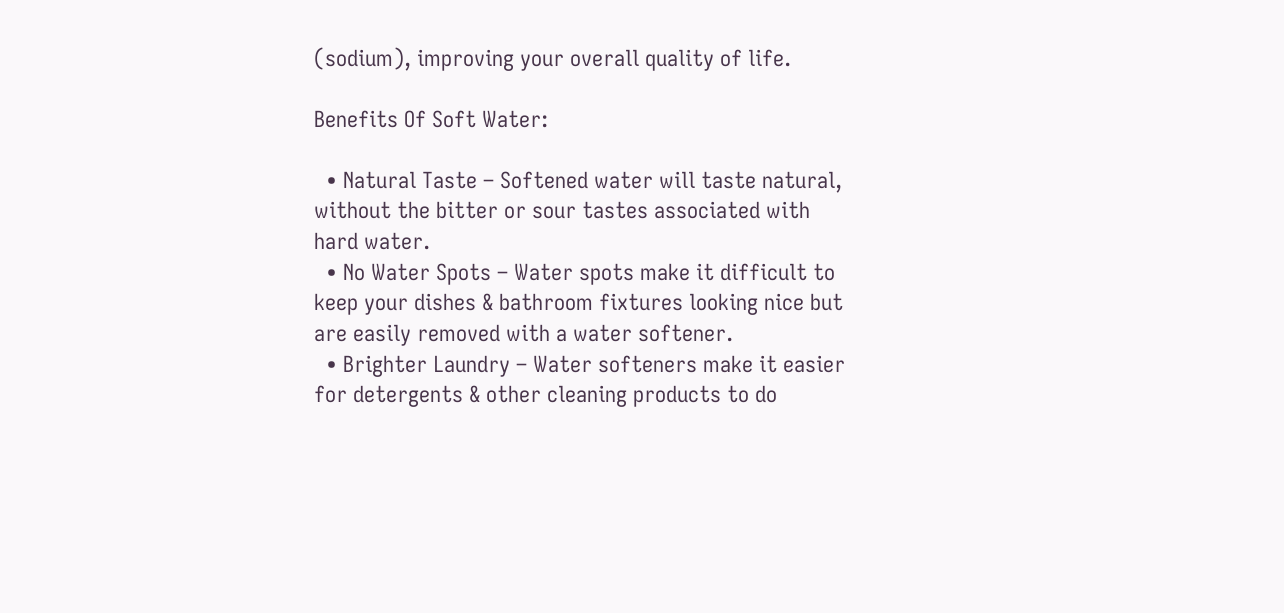(sodium), improving your overall quality of life.

Benefits Of Soft Water:

  • Natural Taste – Softened water will taste natural, without the bitter or sour tastes associated with hard water.
  • No Water Spots – Water spots make it difficult to keep your dishes & bathroom fixtures looking nice but are easily removed with a water softener.
  • Brighter Laundry – Water softeners make it easier for detergents & other cleaning products to do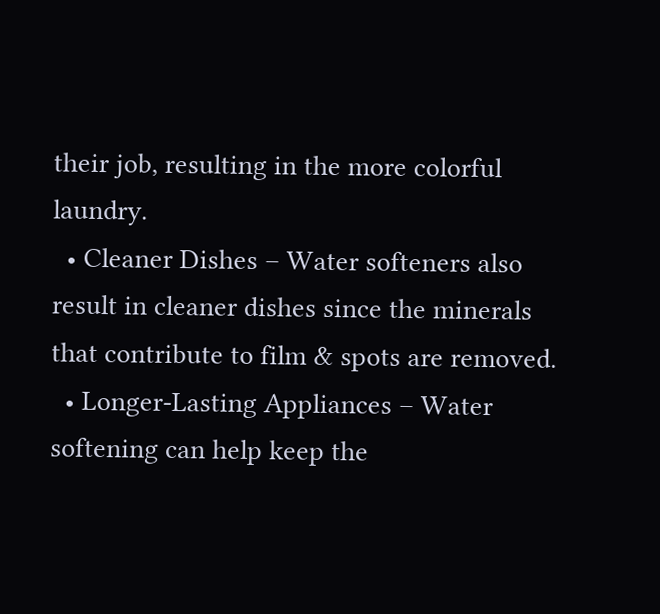their job, resulting in the more colorful laundry.
  • Cleaner Dishes – Water softeners also result in cleaner dishes since the minerals that contribute to film & spots are removed.
  • Longer-Lasting Appliances – Water softening can help keep the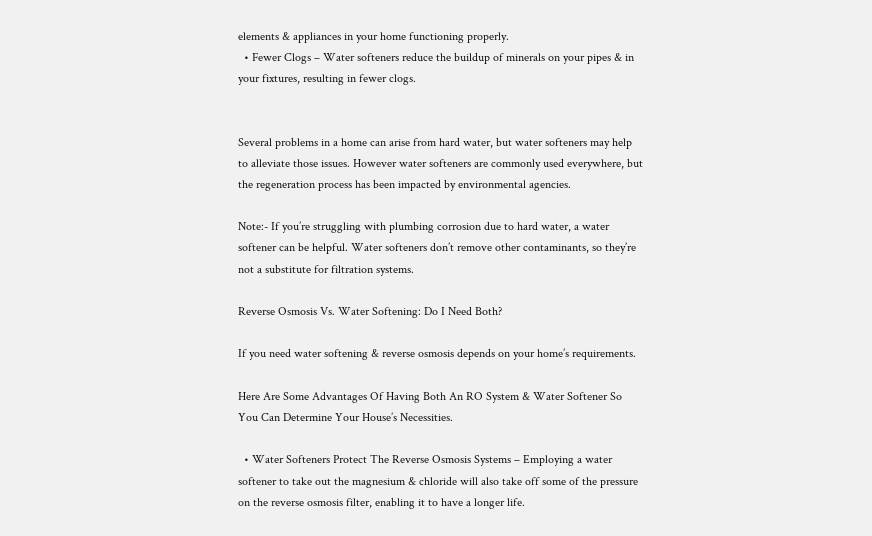elements & appliances in your home functioning properly.
  • Fewer Clogs – Water softeners reduce the buildup of minerals on your pipes & in your fixtures, resulting in fewer clogs.


Several problems in a home can arise from hard water, but water softeners may help to alleviate those issues. However water softeners are commonly used everywhere, but the regeneration process has been impacted by environmental agencies.

Note:- If you’re struggling with plumbing corrosion due to hard water, a water softener can be helpful. Water softeners don’t remove other contaminants, so they’re not a substitute for filtration systems.

Reverse Osmosis Vs. Water Softening: Do I Need Both?

If you need water softening & reverse osmosis depends on your home’s requirements.

Here Are Some Advantages Of Having Both An RO System & Water Softener So You Can Determine Your House’s Necessities.

  • Water Softeners Protect The Reverse Osmosis Systems – Employing a water softener to take out the magnesium & chloride will also take off some of the pressure on the reverse osmosis filter, enabling it to have a longer life.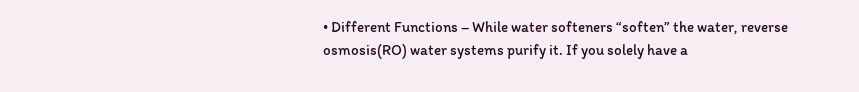• Different Functions – While water softeners “soften” the water, reverse osmosis(RO) water systems purify it. If you solely have a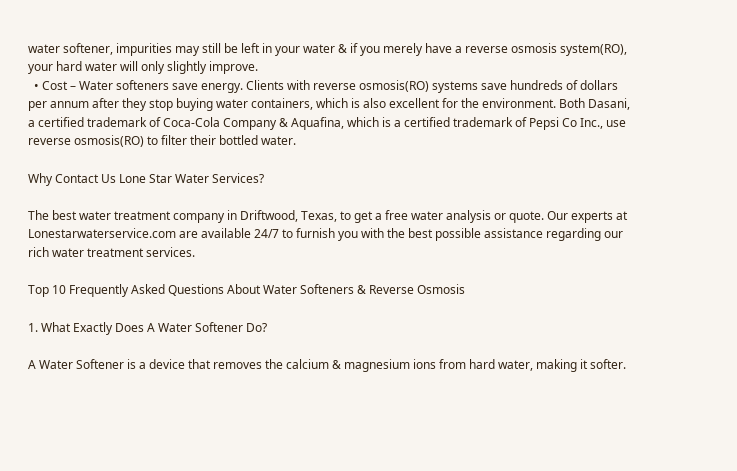water softener, impurities may still be left in your water & if you merely have a reverse osmosis system(RO), your hard water will only slightly improve.
  • Cost – Water softeners save energy. Clients with reverse osmosis(RO) systems save hundreds of dollars per annum after they stop buying water containers, which is also excellent for the environment. Both Dasani, a certified trademark of Coca-Cola Company & Aquafina, which is a certified trademark of Pepsi Co Inc., use reverse osmosis(RO) to filter their bottled water.

Why Contact Us Lone Star Water Services?

The best water treatment company in Driftwood, Texas, to get a free water analysis or quote. Our experts at Lonestarwaterservice.com are available 24/7 to furnish you with the best possible assistance regarding our rich water treatment services.

Top 10 Frequently Asked Questions About Water Softeners & Reverse Osmosis

1. What Exactly Does A Water Softener Do?

A Water Softener is a device that removes the calcium & magnesium ions from hard water, making it softer.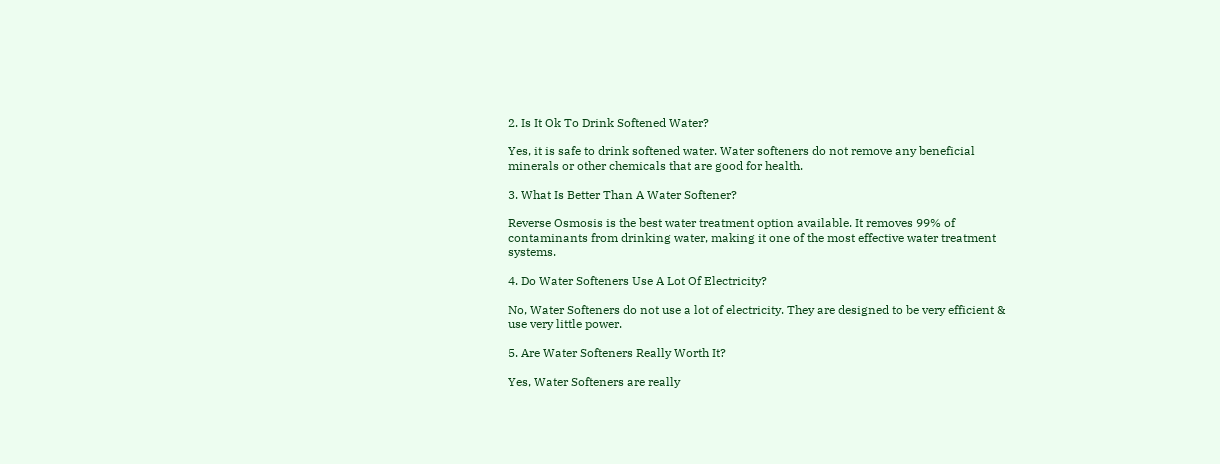2. Is It Ok To Drink Softened Water?

Yes, it is safe to drink softened water. Water softeners do not remove any beneficial minerals or other chemicals that are good for health.

3. What Is Better Than A Water Softener?

Reverse Osmosis is the best water treatment option available. It removes 99% of contaminants from drinking water, making it one of the most effective water treatment systems.

4. Do Water Softeners Use A Lot Of Electricity?

No, Water Softeners do not use a lot of electricity. They are designed to be very efficient & use very little power.

5. Are Water Softeners Really Worth It?

Yes, Water Softeners are really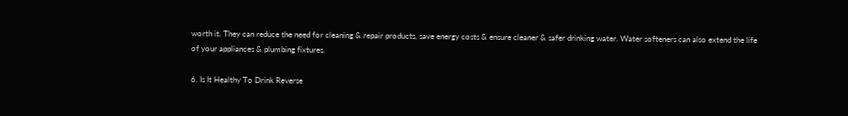worth it. They can reduce the need for cleaning & repair products, save energy costs & ensure cleaner & safer drinking water. Water softeners can also extend the life of your appliances & plumbing fixtures.

6. Is It Healthy To Drink Reverse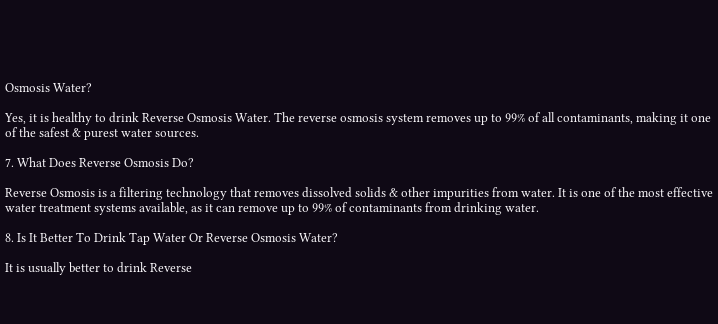Osmosis Water?

Yes, it is healthy to drink Reverse Osmosis Water. The reverse osmosis system removes up to 99% of all contaminants, making it one of the safest & purest water sources.

7. What Does Reverse Osmosis Do?

Reverse Osmosis is a filtering technology that removes dissolved solids & other impurities from water. It is one of the most effective water treatment systems available, as it can remove up to 99% of contaminants from drinking water.

8. Is It Better To Drink Tap Water Or Reverse Osmosis Water?

It is usually better to drink Reverse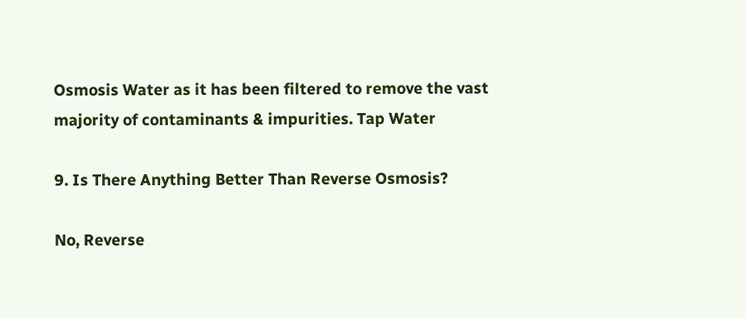Osmosis Water as it has been filtered to remove the vast majority of contaminants & impurities. Tap Water

9. Is There Anything Better Than Reverse Osmosis?

No, Reverse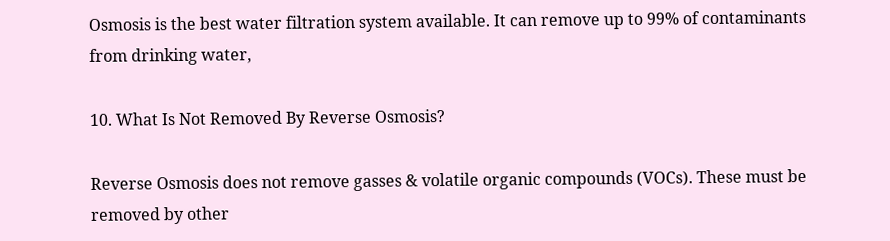Osmosis is the best water filtration system available. It can remove up to 99% of contaminants from drinking water,

10. What Is Not Removed By Reverse Osmosis?

Reverse Osmosis does not remove gasses & volatile organic compounds (VOCs). These must be removed by other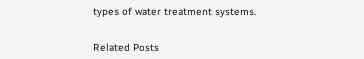types of water treatment systems.


Related Posts